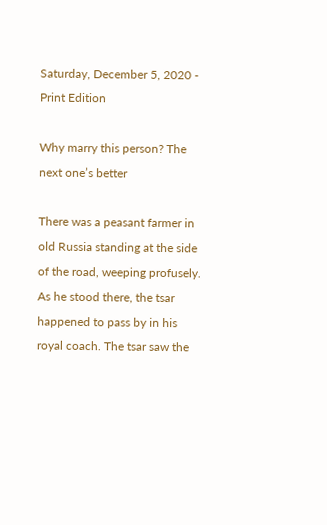Saturday, December 5, 2020 -
Print Edition

Why marry this person? The next one’s better

There was a peasant farmer in old Russia standing at the side of the road, weeping profusely. As he stood there, the tsar happened to pass by in his royal coach. The tsar saw the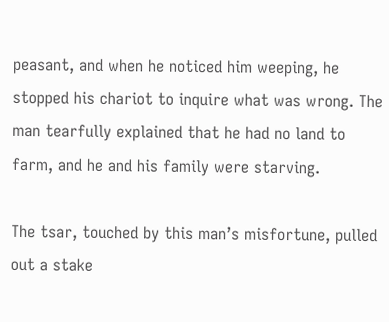peasant, and when he noticed him weeping, he stopped his chariot to inquire what was wrong. The man tearfully explained that he had no land to farm, and he and his family were starving.

The tsar, touched by this man’s misfortune, pulled out a stake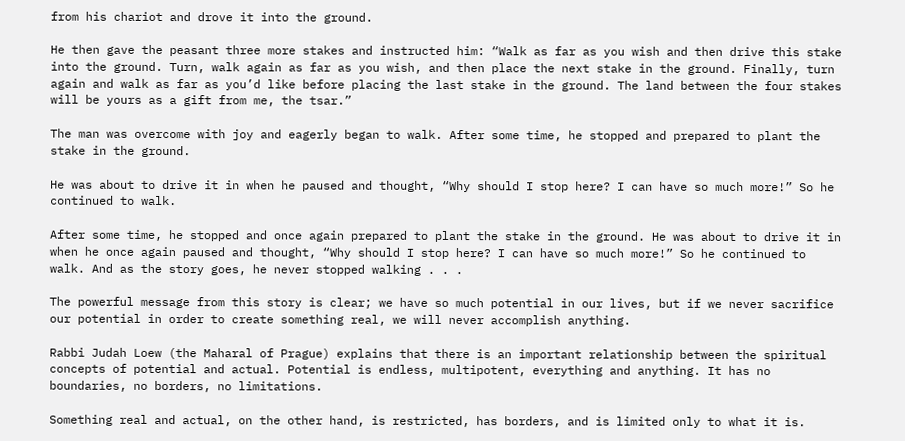from his chariot and drove it into the ground.

He then gave the peasant three more stakes and instructed him: “Walk as far as you wish and then drive this stake into the ground. Turn, walk again as far as you wish, and then place the next stake in the ground. Finally, turn again and walk as far as you’d like before placing the last stake in the ground. The land between the four stakes will be yours as a gift from me, the tsar.”

The man was overcome with joy and eagerly began to walk. After some time, he stopped and prepared to plant the stake in the ground.

He was about to drive it in when he paused and thought, “Why should I stop here? I can have so much more!” So he continued to walk.

After some time, he stopped and once again prepared to plant the stake in the ground. He was about to drive it in when he once again paused and thought, “Why should I stop here? I can have so much more!” So he continued to walk. And as the story goes, he never stopped walking . . .

The powerful message from this story is clear; we have so much potential in our lives, but if we never sacrifice our potential in order to create something real, we will never accomplish anything.

Rabbi Judah Loew (the Maharal of Prague) explains that there is an important relationship between the spiritual concepts of potential and actual. Potential is endless, multipotent, everything and anything. It has no boundaries, no borders, no limitations.

Something real and actual, on the other hand, is restricted, has borders, and is limited only to what it is.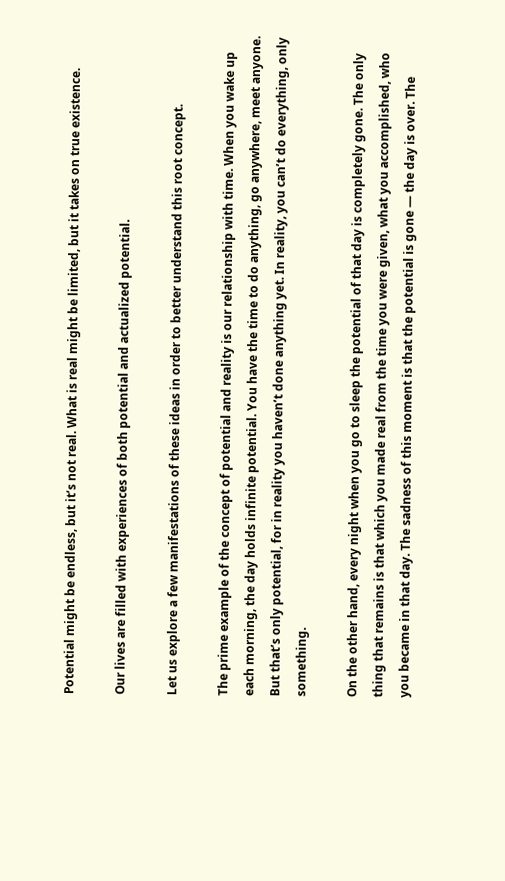Potential might be endless, but it’s not real. What is real might be limited, but it takes on true existence.

Our lives are filled with experiences of both potential and actualized potential.

Let us explore a few manifestations of these ideas in order to better understand this root concept.

The prime example of the concept of potential and reality is our relationship with time. When you wake up each morning, the day holds infinite potential. You have the time to do anything, go anywhere, meet anyone. But that’s only potential, for in reality you haven’t done anything yet. In reality, you can’t do everything, only something.

On the other hand, every night when you go to sleep the potential of that day is completely gone. The only thing that remains is that which you made real from the time you were given, what you accomplished, who you became in that day. The sadness of this moment is that the potential is gone — the day is over. The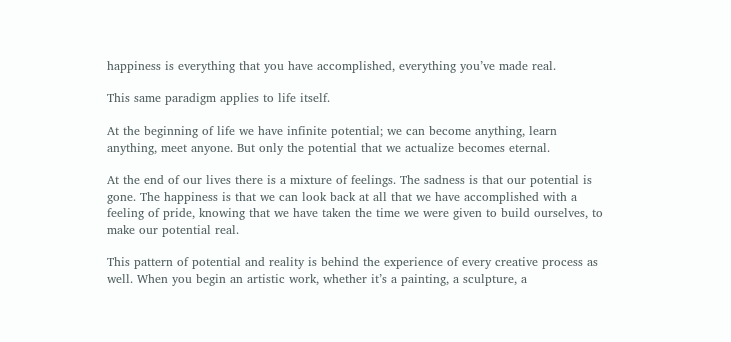happiness is everything that you have accomplished, everything you’ve made real.

This same paradigm applies to life itself.

At the beginning of life we have infinite potential; we can become anything, learn anything, meet anyone. But only the potential that we actualize becomes eternal.

At the end of our lives there is a mixture of feelings. The sadness is that our potential is gone. The happiness is that we can look back at all that we have accomplished with a feeling of pride, knowing that we have taken the time we were given to build ourselves, to make our potential real.

This pattern of potential and reality is behind the experience of every creative process as well. When you begin an artistic work, whether it’s a painting, a sculpture, a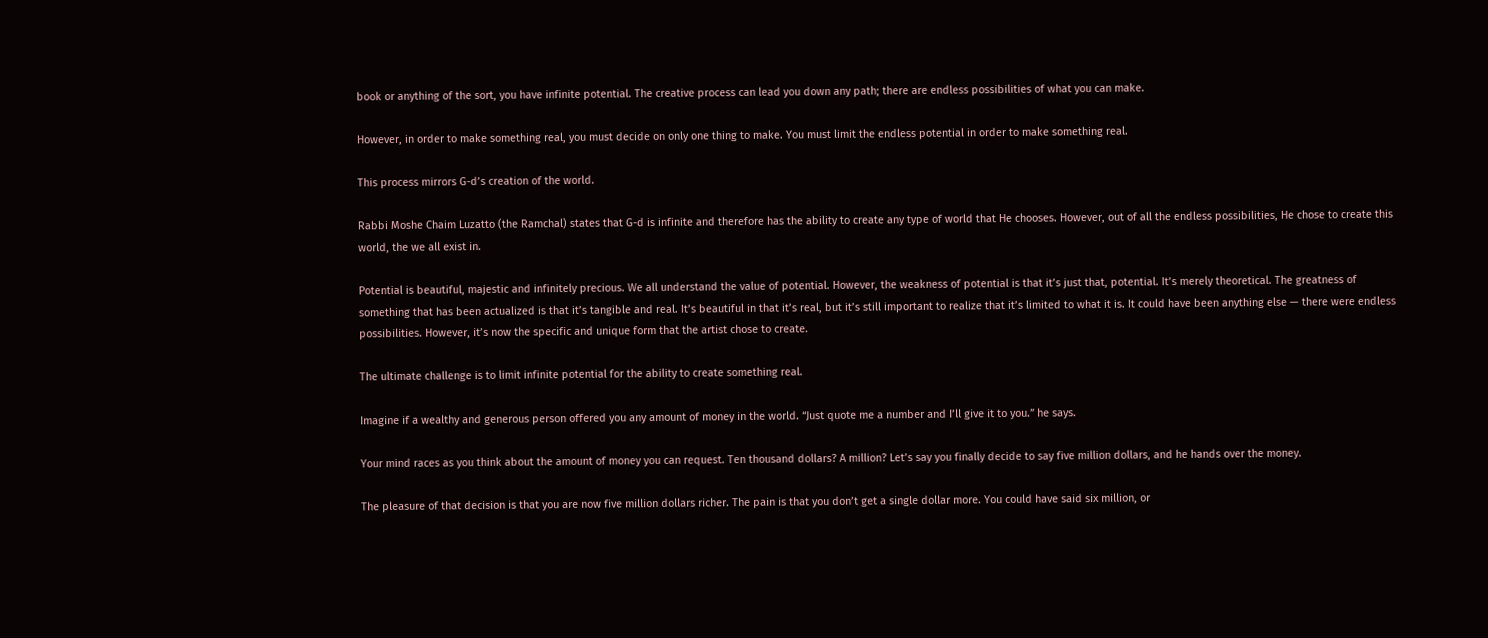book or anything of the sort, you have infinite potential. The creative process can lead you down any path; there are endless possibilities of what you can make.

However, in order to make something real, you must decide on only one thing to make. You must limit the endless potential in order to make something real.

This process mirrors G-d’s creation of the world.

Rabbi Moshe Chaim Luzatto (the Ramchal) states that G-d is infinite and therefore has the ability to create any type of world that He chooses. However, out of all the endless possibilities, He chose to create this world, the we all exist in.

Potential is beautiful, majestic and infinitely precious. We all understand the value of potential. However, the weakness of potential is that it’s just that, potential. It’s merely theoretical. The greatness of something that has been actualized is that it’s tangible and real. It’s beautiful in that it’s real, but it’s still important to realize that it’s limited to what it is. It could have been anything else — there were endless possibilities. However, it’s now the specific and unique form that the artist chose to create.

The ultimate challenge is to limit infinite potential for the ability to create something real.

Imagine if a wealthy and generous person offered you any amount of money in the world. “Just quote me a number and I’ll give it to you.” he says.

Your mind races as you think about the amount of money you can request. Ten thousand dollars? A million? Let’s say you finally decide to say five million dollars, and he hands over the money.

The pleasure of that decision is that you are now five million dollars richer. The pain is that you don’t get a single dollar more. You could have said six million, or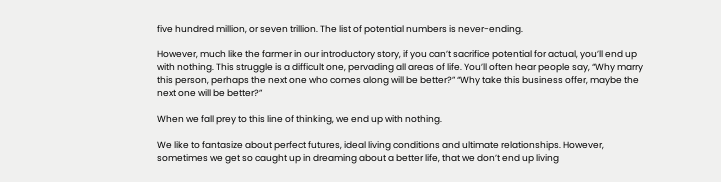five hundred million, or seven trillion. The list of potential numbers is never-ending.

However, much like the farmer in our introductory story, if you can’t sacrifice potential for actual, you’ll end up with nothing. This struggle is a difficult one, pervading all areas of life. You’ll often hear people say, “Why marry this person, perhaps the next one who comes along will be better?” “Why take this business offer, maybe the next one will be better?”

When we fall prey to this line of thinking, we end up with nothing.

We like to fantasize about perfect futures, ideal living conditions and ultimate relationships. However, sometimes we get so caught up in dreaming about a better life, that we don’t end up living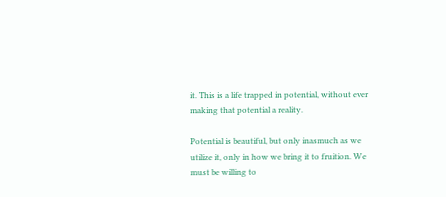it. This is a life trapped in potential, without ever making that potential a reality.

Potential is beautiful, but only inasmuch as we utilize it, only in how we bring it to fruition. We must be willing to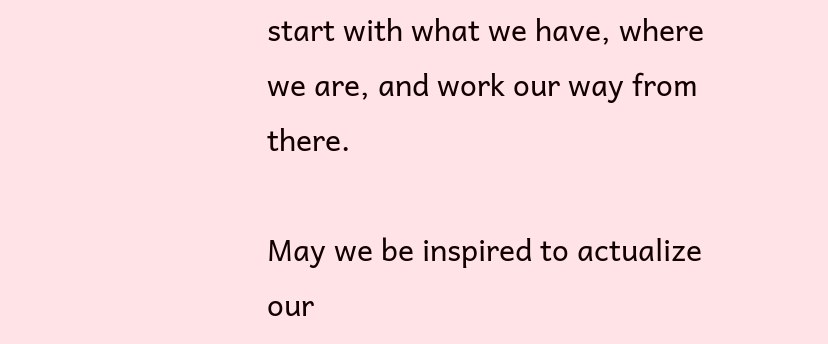start with what we have, where we are, and work our way from there.

May we be inspired to actualize our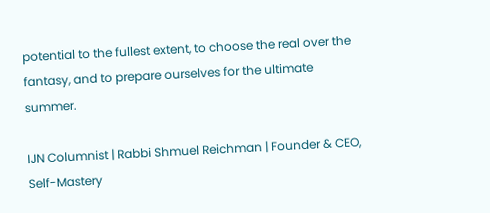potential to the fullest extent, to choose the real over the fantasy, and to prepare ourselves for the ultimate summer.

IJN Columnist | Rabbi Shmuel Reichman | Founder & CEO, Self-Mastery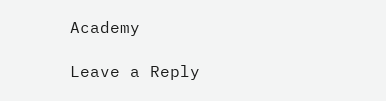Academy

Leave a Reply